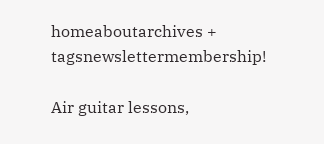homeaboutarchives + tagsnewslettermembership!

Air guitar lessons,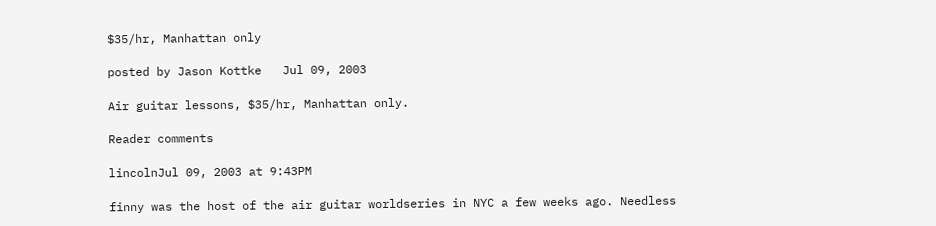$35/hr, Manhattan only

posted by Jason Kottke   Jul 09, 2003

Air guitar lessons, $35/hr, Manhattan only.

Reader comments

lincolnJul 09, 2003 at 9:43PM

finny was the host of the air guitar worldseries in NYC a few weeks ago. Needless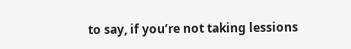to say, if you’re not taking lessions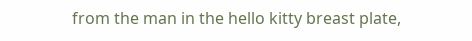from the man in the hello kitty breast plate,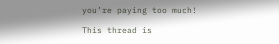you’re paying too much!

This thread is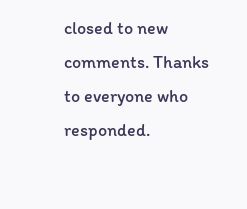closed to new comments. Thanks to everyone who responded.